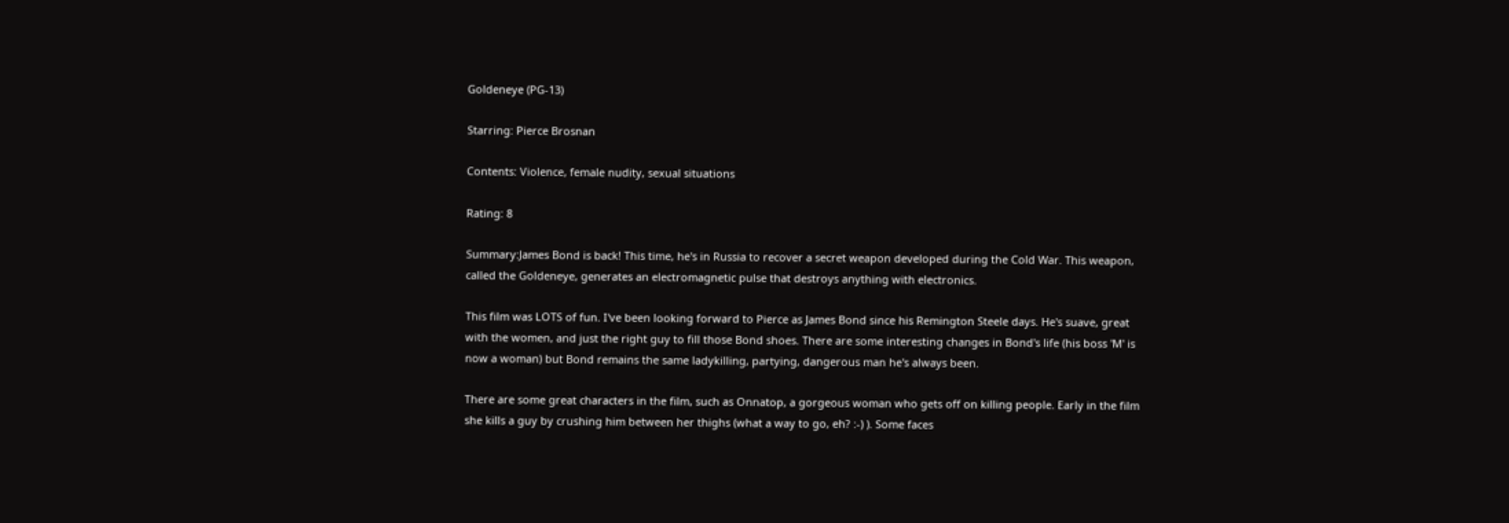Goldeneye (PG-13)

Starring: Pierce Brosnan

Contents: Violence, female nudity, sexual situations

Rating: 8

Summary:James Bond is back! This time, he's in Russia to recover a secret weapon developed during the Cold War. This weapon, called the Goldeneye, generates an electromagnetic pulse that destroys anything with electronics.

This film was LOTS of fun. I've been looking forward to Pierce as James Bond since his Remington Steele days. He's suave, great with the women, and just the right guy to fill those Bond shoes. There are some interesting changes in Bond's life (his boss 'M' is now a woman) but Bond remains the same ladykilling, partying, dangerous man he's always been.

There are some great characters in the film, such as Onnatop, a gorgeous woman who gets off on killing people. Early in the film she kills a guy by crushing him between her thighs (what a way to go, eh? :-) ). Some faces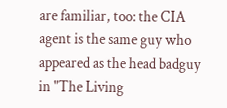are familiar, too: the CIA agent is the same guy who appeared as the head badguy in "The Living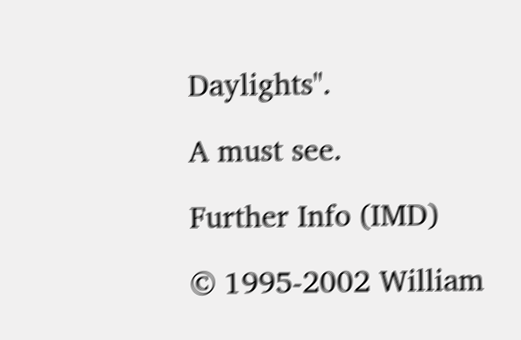Daylights".

A must see.

Further Info (IMD)

© 1995-2002 William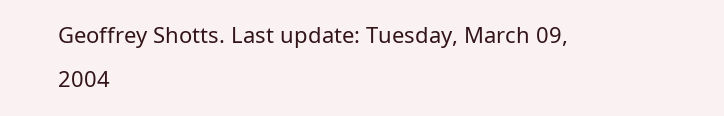Geoffrey Shotts. Last update: Tuesday, March 09, 2004